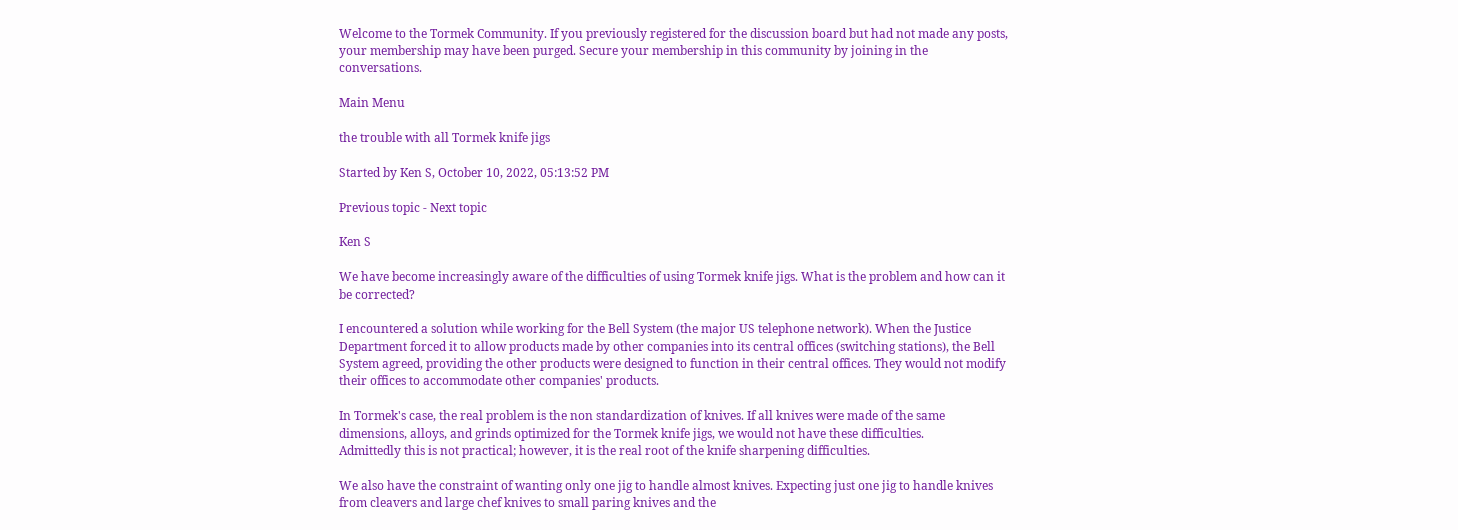Welcome to the Tormek Community. If you previously registered for the discussion board but had not made any posts, your membership may have been purged. Secure your membership in this community by joining in the conversations.

Main Menu

the trouble with all Tormek knife jigs

Started by Ken S, October 10, 2022, 05:13:52 PM

Previous topic - Next topic

Ken S

We have become increasingly aware of the difficulties of using Tormek knife jigs. What is the problem and how can it be corrected?

I encountered a solution while working for the Bell System (the major US telephone network). When the Justice Department forced it to allow products made by other companies into its central offices (switching stations), the Bell System agreed, providing the other products were designed to function in their central offices. They would not modify their offices to accommodate other companies' products.

In Tormek's case, the real problem is the non standardization of knives. If all knives were made of the same dimensions, alloys, and grinds optimized for the Tormek knife jigs, we would not have these difficulties.
Admittedly this is not practical; however, it is the real root of the knife sharpening difficulties.

We also have the constraint of wanting only one jig to handle almost knives. Expecting just one jig to handle knives from cleavers and large chef knives to small paring knives and the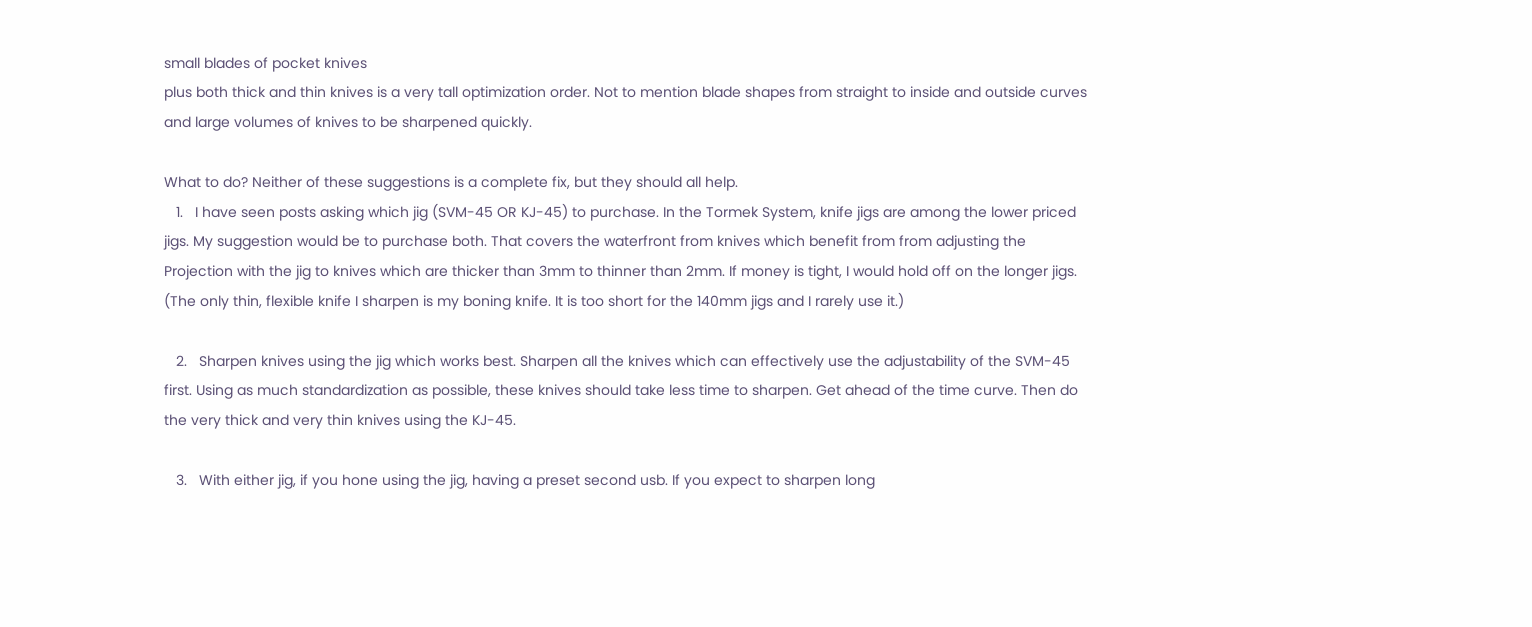small blades of pocket knives
plus both thick and thin knives is a very tall optimization order. Not to mention blade shapes from straight to inside and outside curves and large volumes of knives to be sharpened quickly.

What to do? Neither of these suggestions is a complete fix, but they should all help.
   1.   I have seen posts asking which jig (SVM-45 OR KJ-45) to purchase. In the Tormek System, knife jigs are among the lower priced jigs. My suggestion would be to purchase both. That covers the waterfront from knives which benefit from from adjusting the Projection with the jig to knives which are thicker than 3mm to thinner than 2mm. If money is tight, I would hold off on the longer jigs. (The only thin, flexible knife I sharpen is my boning knife. It is too short for the 140mm jigs and I rarely use it.)

   2.   Sharpen knives using the jig which works best. Sharpen all the knives which can effectively use the adjustability of the SVM-45 first. Using as much standardization as possible, these knives should take less time to sharpen. Get ahead of the time curve. Then do the very thick and very thin knives using the KJ-45.

   3.   With either jig, if you hone using the jig, having a preset second usb. If you expect to sharpen long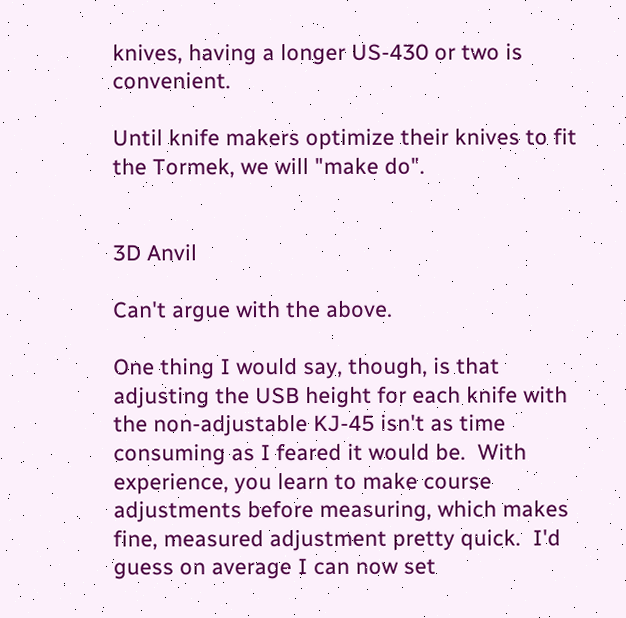knives, having a longer US-430 or two is convenient.

Until knife makers optimize their knives to fit the Tormek, we will "make do".


3D Anvil

Can't argue with the above.

One thing I would say, though, is that adjusting the USB height for each knife with the non-adjustable KJ-45 isn't as time consuming as I feared it would be.  With experience, you learn to make course adjustments before measuring, which makes fine, measured adjustment pretty quick.  I'd guess on average I can now set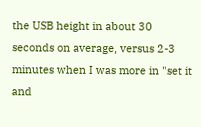the USB height in about 30 seconds on average, versus 2-3 minutes when I was more in "set it and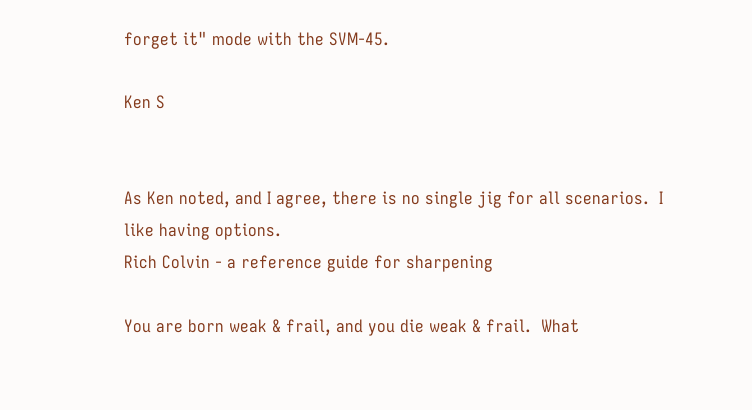forget it" mode with the SVM-45.

Ken S


As Ken noted, and I agree, there is no single jig for all scenarios.  I like having options.
Rich Colvin - a reference guide for sharpening

You are born weak & frail, and you die weak & frail.  What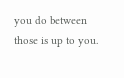you do between those is up to you.